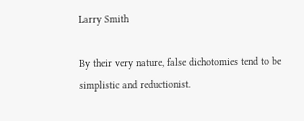Larry Smith

By their very nature, false dichotomies tend to be simplistic and reductionist.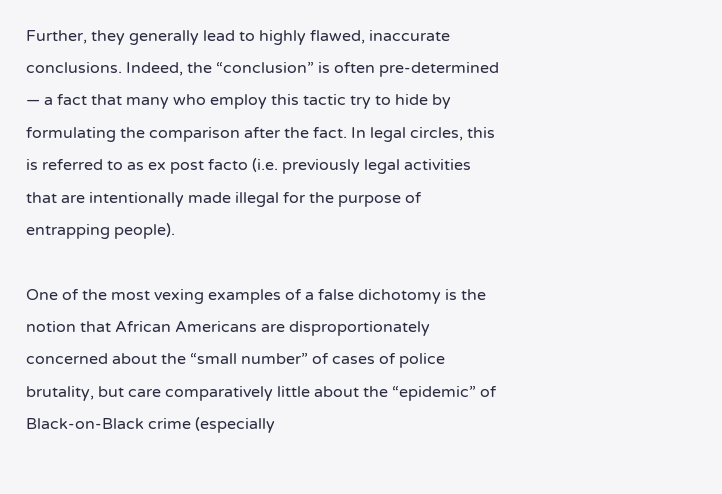Further, they generally lead to highly flawed, inaccurate conclusions. Indeed, the “conclusion” is often pre-determined — a fact that many who employ this tactic try to hide by formulating the comparison after the fact. In legal circles, this is referred to as ex post facto (i.e. previously legal activities that are intentionally made illegal for the purpose of entrapping people).

One of the most vexing examples of a false dichotomy is the notion that African Americans are disproportionately concerned about the “small number” of cases of police brutality, but care comparatively little about the “epidemic” of Black-on-Black crime (especially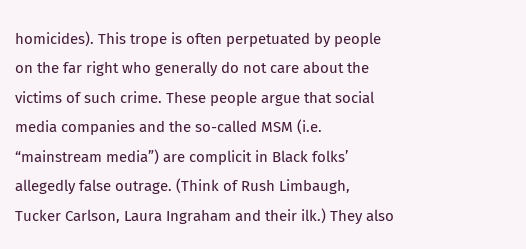homicides). This trope is often perpetuated by people on the far right who generally do not care about the victims of such crime. These people argue that social media companies and the so-called MSM (i.e. “mainstream media”) are complicit in Black folks’ allegedly false outrage. (Think of Rush Limbaugh, Tucker Carlson, Laura Ingraham and their ilk.) They also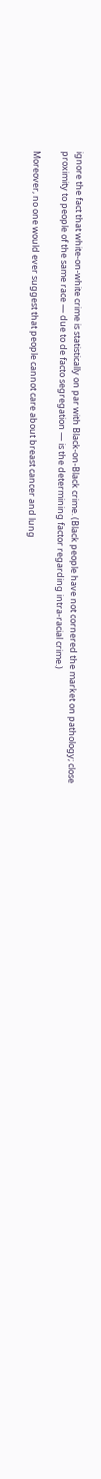ignore the fact that white-on-white crime is statistically on par with Black-on-Black crime. (Black people have not cornered the market on pathology; close proximity to people of the same race — due to de facto segregation — is the determining factor regarding intra-racial crime.)

Moreover, no one would ever suggest that people cannot care about breast cancer and lung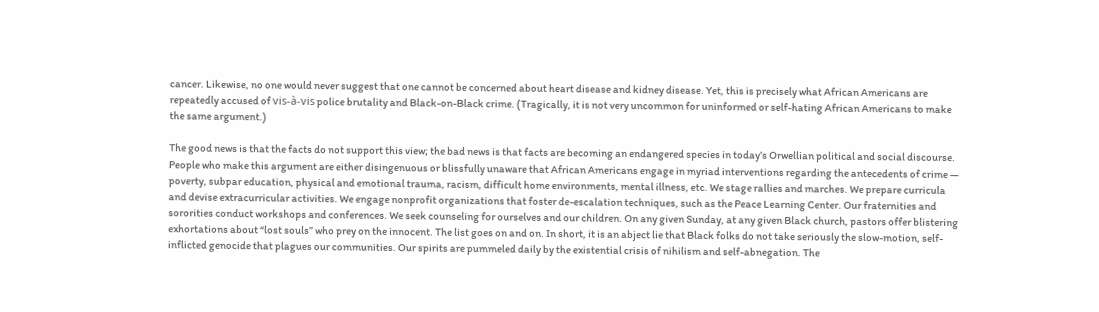cancer. Likewise, no one would never suggest that one cannot be concerned about heart disease and kidney disease. Yet, this is precisely what African Americans are repeatedly accused of vis-à-vis police brutality and Black-on-Black crime. (Tragically, it is not very uncommon for uninformed or self-hating African Americans to make the same argument.)

The good news is that the facts do not support this view; the bad news is that facts are becoming an endangered species in today’s Orwellian political and social discourse. People who make this argument are either disingenuous or blissfully unaware that African Americans engage in myriad interventions regarding the antecedents of crime — poverty, subpar education, physical and emotional trauma, racism, difficult home environments, mental illness, etc. We stage rallies and marches. We prepare curricula and devise extracurricular activities. We engage nonprofit organizations that foster de-escalation techniques, such as the Peace Learning Center. Our fraternities and sororities conduct workshops and conferences. We seek counseling for ourselves and our children. On any given Sunday, at any given Black church, pastors offer blistering exhortations about “lost souls” who prey on the innocent. The list goes on and on. In short, it is an abject lie that Black folks do not take seriously the slow-motion, self-inflicted genocide that plagues our communities. Our spirits are pummeled daily by the existential crisis of nihilism and self-abnegation. The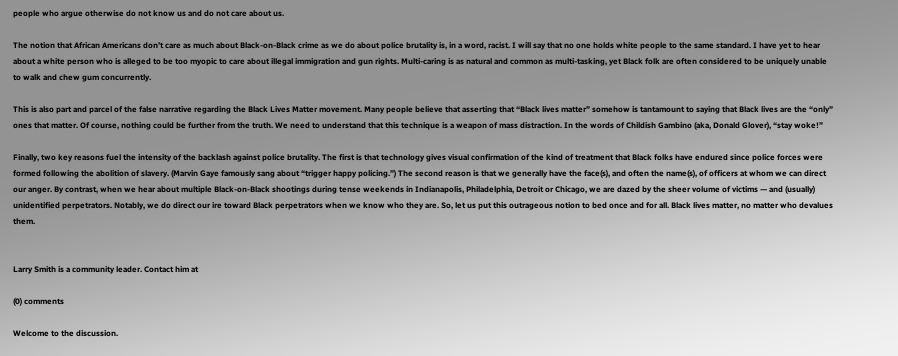people who argue otherwise do not know us and do not care about us.

The notion that African Americans don’t care as much about Black-on-Black crime as we do about police brutality is, in a word, racist. I will say that no one holds white people to the same standard. I have yet to hear about a white person who is alleged to be too myopic to care about illegal immigration and gun rights. Multi-caring is as natural and common as multi-tasking, yet Black folk are often considered to be uniquely unable to walk and chew gum concurrently.

This is also part and parcel of the false narrative regarding the Black Lives Matter movement. Many people believe that asserting that “Black lives matter” somehow is tantamount to saying that Black lives are the “only” ones that matter. Of course, nothing could be further from the truth. We need to understand that this technique is a weapon of mass distraction. In the words of Childish Gambino (aka, Donald Glover), “stay woke!”

Finally, two key reasons fuel the intensity of the backlash against police brutality. The first is that technology gives visual confirmation of the kind of treatment that Black folks have endured since police forces were formed following the abolition of slavery. (Marvin Gaye famously sang about “trigger happy policing.”) The second reason is that we generally have the face(s), and often the name(s), of officers at whom we can direct our anger. By contrast, when we hear about multiple Black-on-Black shootings during tense weekends in Indianapolis, Philadelphia, Detroit or Chicago, we are dazed by the sheer volume of victims — and (usually) unidentified perpetrators. Notably, we do direct our ire toward Black perpetrators when we know who they are. So, let us put this outrageous notion to bed once and for all. Black lives matter, no matter who devalues them.


Larry Smith is a community leader. Contact him at

(0) comments

Welcome to the discussion.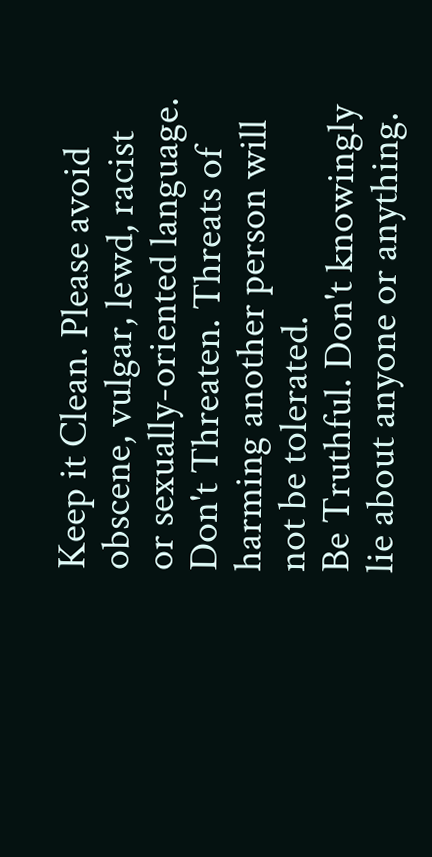Keep it Clean. Please avoid obscene, vulgar, lewd, racist or sexually-oriented language.
Don't Threaten. Threats of harming another person will not be tolerated.
Be Truthful. Don't knowingly lie about anyone or anything.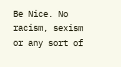Be Nice. No racism, sexism or any sort of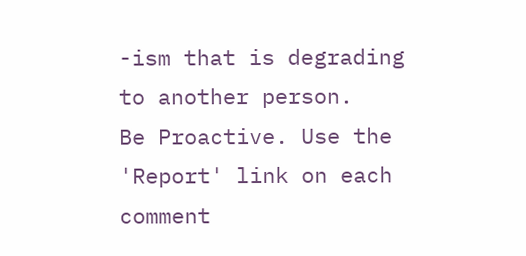-ism that is degrading to another person.
Be Proactive. Use the 'Report' link on each comment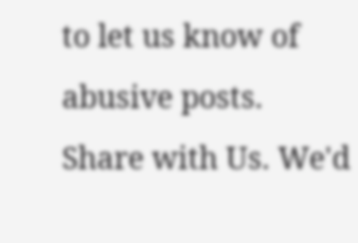to let us know of abusive posts.
Share with Us. We'd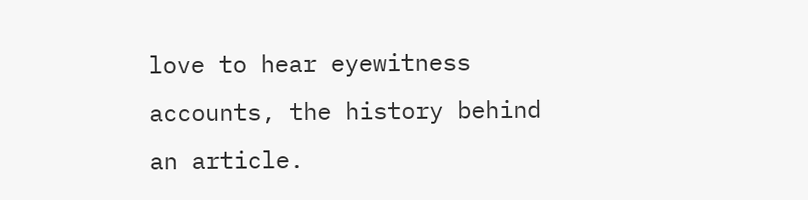love to hear eyewitness accounts, the history behind an article.